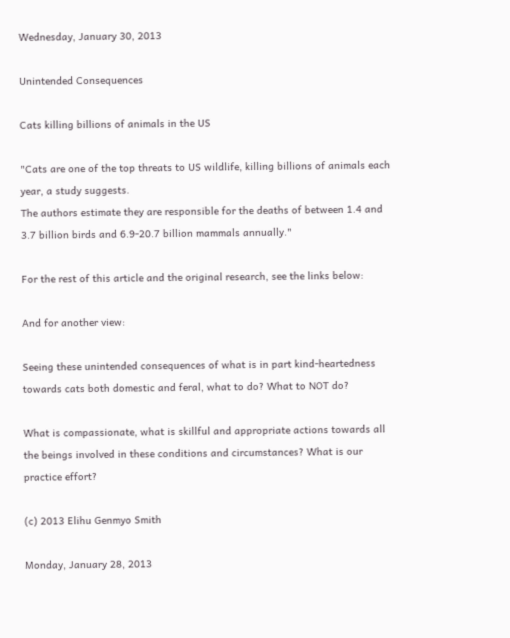Wednesday, January 30, 2013

Unintended Consequences

Cats killing billions of animals in the US

"Cats are one of the top threats to US wildlife, killing billions of animals each year, a study suggests.
The authors estimate they are responsible for the deaths of between 1.4 and 3.7 billion birds and 6.9-20.7 billion mammals annually."

For the rest of this article and the original research, see the links below:

And for another view:

Seeing these unintended consequences of what is in part kind-heartedness towards cats both domestic and feral, what to do? What to NOT do?

What is compassionate, what is skillful and appropriate actions towards all the beings involved in these conditions and circumstances? What is our practice effort?

(c) 2013 Elihu Genmyo Smith

Monday, January 28, 2013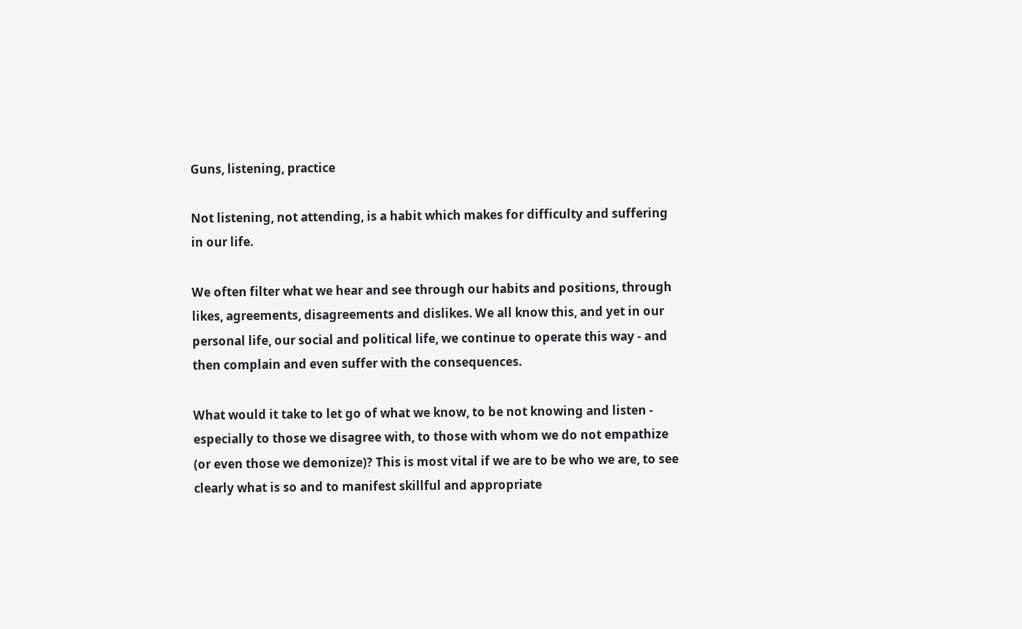Guns, listening, practice

Not listening, not attending, is a habit which makes for difficulty and suffering in our life.

We often filter what we hear and see through our habits and positions, through likes, agreements, disagreements and dislikes. We all know this, and yet in our personal life, our social and political life, we continue to operate this way - and then complain and even suffer with the consequences.

What would it take to let go of what we know, to be not knowing and listen - especially to those we disagree with, to those with whom we do not empathize (or even those we demonize)? This is most vital if we are to be who we are, to see clearly what is so and to manifest skillful and appropriate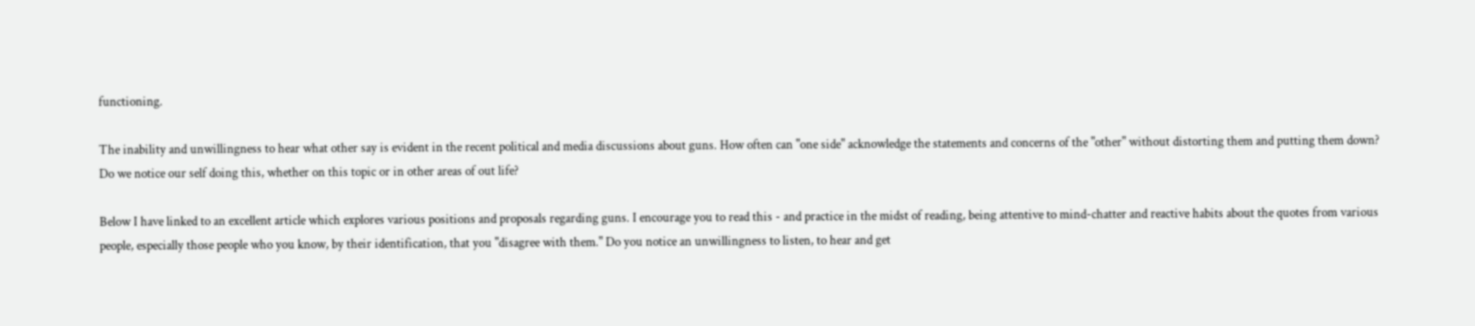functioning.

The inability and unwillingness to hear what other say is evident in the recent political and media discussions about guns. How often can "one side" acknowledge the statements and concerns of the "other" without distorting them and putting them down? Do we notice our self doing this, whether on this topic or in other areas of out life?

Below I have linked to an excellent article which explores various positions and proposals regarding guns. I encourage you to read this - and practice in the midst of reading, being attentive to mind-chatter and reactive habits about the quotes from various people, especially those people who you know, by their identification, that you "disagree with them." Do you notice an unwillingness to listen, to hear and get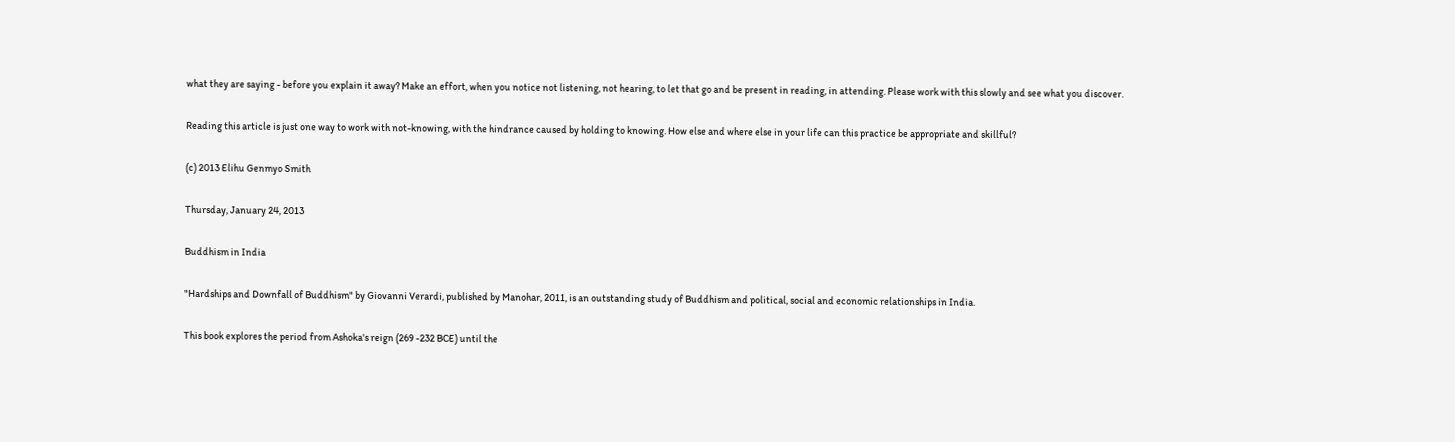what they are saying - before you explain it away? Make an effort, when you notice not listening, not hearing, to let that go and be present in reading, in attending. Please work with this slowly and see what you discover.

Reading this article is just one way to work with not-knowing, with the hindrance caused by holding to knowing. How else and where else in your life can this practice be appropriate and skillful?

(c) 2013 Elihu Genmyo Smith

Thursday, January 24, 2013

Buddhism in India

"Hardships and Downfall of Buddhism" by Giovanni Verardi, published by Manohar, 2011, is an outstanding study of Buddhism and political, social and economic relationships in India.

This book explores the period from Ashoka's reign (269 -232 BCE) until the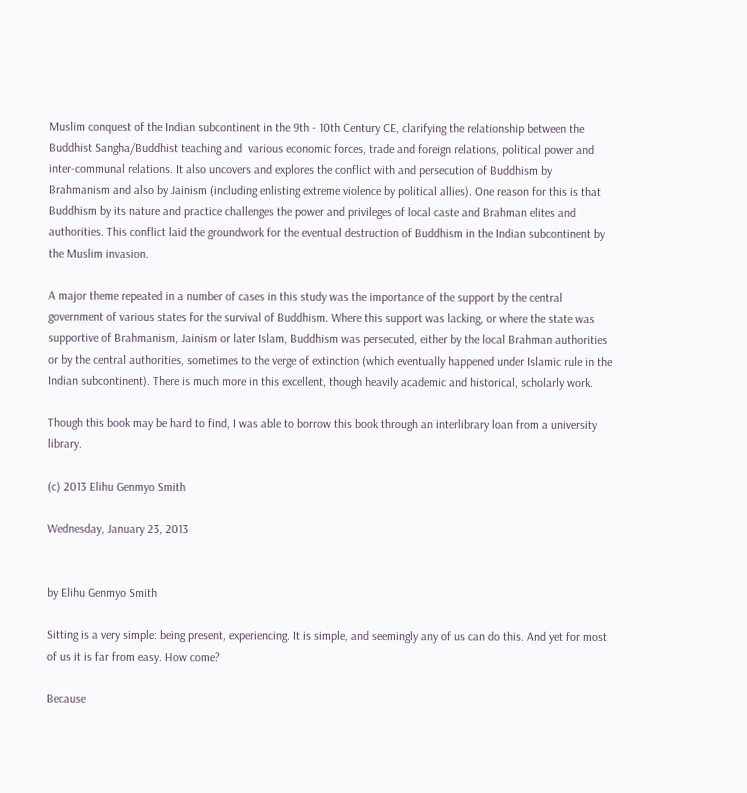Muslim conquest of the Indian subcontinent in the 9th - 10th Century CE, clarifying the relationship between the Buddhist Sangha/Buddhist teaching and  various economic forces, trade and foreign relations, political power and inter-communal relations. It also uncovers and explores the conflict with and persecution of Buddhism by Brahmanism and also by Jainism (including enlisting extreme violence by political allies). One reason for this is that Buddhism by its nature and practice challenges the power and privileges of local caste and Brahman elites and authorities. This conflict laid the groundwork for the eventual destruction of Buddhism in the Indian subcontinent by the Muslim invasion.

A major theme repeated in a number of cases in this study was the importance of the support by the central government of various states for the survival of Buddhism. Where this support was lacking, or where the state was supportive of Brahmanism, Jainism or later Islam, Buddhism was persecuted, either by the local Brahman authorities or by the central authorities, sometimes to the verge of extinction (which eventually happened under Islamic rule in the Indian subcontinent). There is much more in this excellent, though heavily academic and historical, scholarly work.

Though this book may be hard to find, I was able to borrow this book through an interlibrary loan from a university library.

(c) 2013 Elihu Genmyo Smith

Wednesday, January 23, 2013


by Elihu Genmyo Smith

Sitting is a very simple: being present, experiencing. It is simple, and seemingly any of us can do this. And yet for most of us it is far from easy. How come?

Because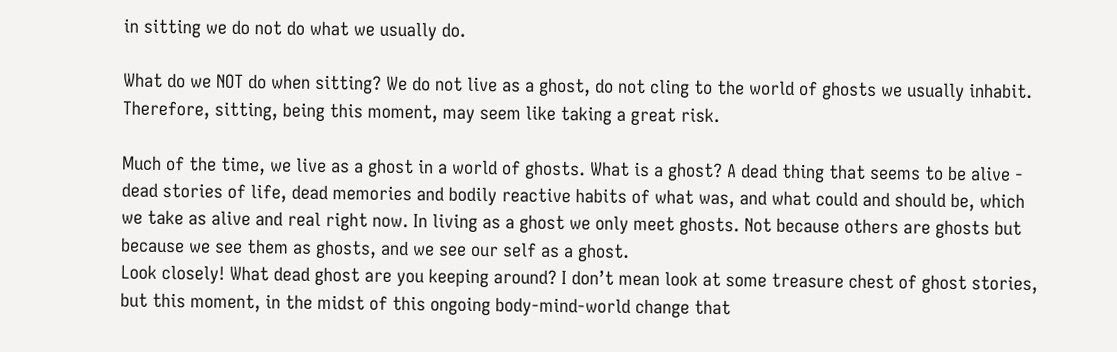in sitting we do not do what we usually do.

What do we NOT do when sitting? We do not live as a ghost, do not cling to the world of ghosts we usually inhabit. Therefore, sitting, being this moment, may seem like taking a great risk.

Much of the time, we live as a ghost in a world of ghosts. What is a ghost? A dead thing that seems to be alive - dead stories of life, dead memories and bodily reactive habits of what was, and what could and should be, which we take as alive and real right now. In living as a ghost we only meet ghosts. Not because others are ghosts but because we see them as ghosts, and we see our self as a ghost.
Look closely! What dead ghost are you keeping around? I don’t mean look at some treasure chest of ghost stories, but this moment, in the midst of this ongoing body-mind-world change that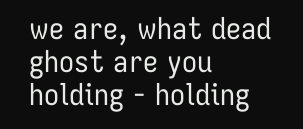we are, what dead ghost are you holding - holding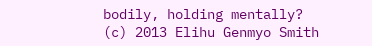bodily, holding mentally?
(c) 2013 Elihu Genmyo Smith